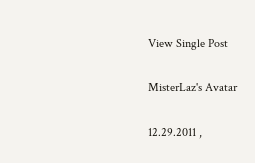View Single Post

MisterLaz's Avatar

12.29.2011 ,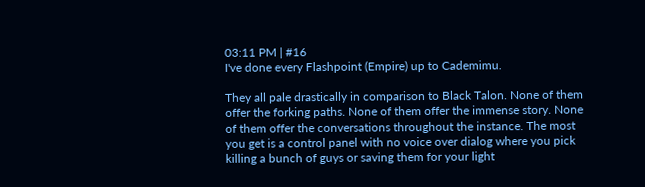03:11 PM | #16
I've done every Flashpoint (Empire) up to Cademimu.

They all pale drastically in comparison to Black Talon. None of them offer the forking paths. None of them offer the immense story. None of them offer the conversations throughout the instance. The most you get is a control panel with no voice over dialog where you pick killing a bunch of guys or saving them for your light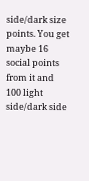side/dark size points. You get maybe 16 social points from it and 100 light side/dark side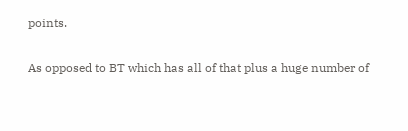points.

As opposed to BT which has all of that plus a huge number of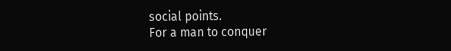social points.
For a man to conquer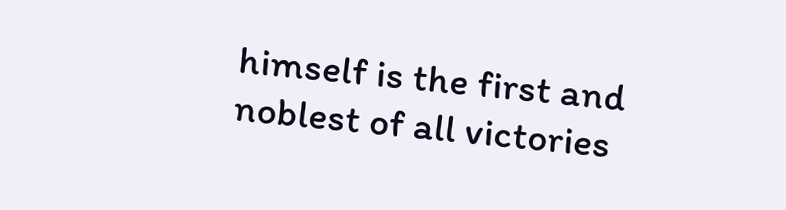himself is the first and noblest of all victories